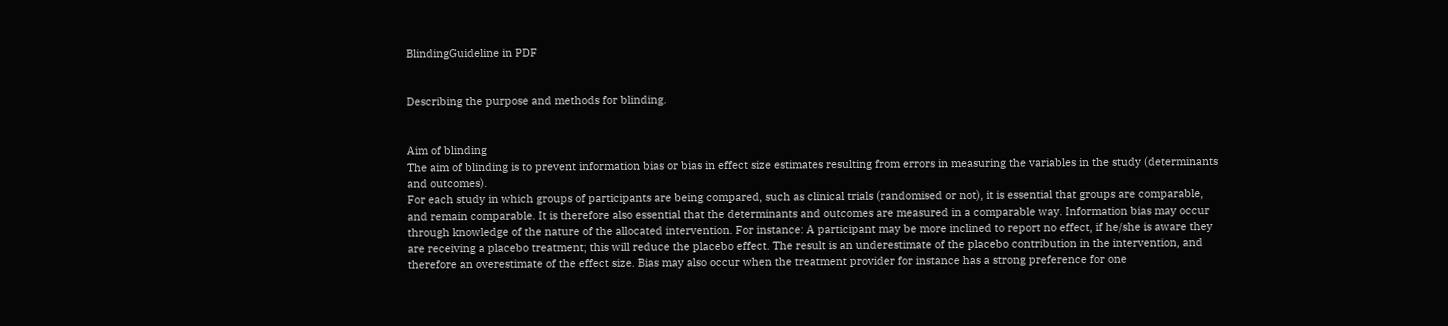BlindingGuideline in PDF


Describing the purpose and methods for blinding.


Aim of blinding
The aim of blinding is to prevent information bias or bias in effect size estimates resulting from errors in measuring the variables in the study (determinants and outcomes).
For each study in which groups of participants are being compared, such as clinical trials (randomised or not), it is essential that groups are comparable, and remain comparable. It is therefore also essential that the determinants and outcomes are measured in a comparable way. Information bias may occur through knowledge of the nature of the allocated intervention. For instance: A participant may be more inclined to report no effect, if he/she is aware they are receiving a placebo treatment; this will reduce the placebo effect. The result is an underestimate of the placebo contribution in the intervention, and therefore an overestimate of the effect size. Bias may also occur when the treatment provider for instance has a strong preference for one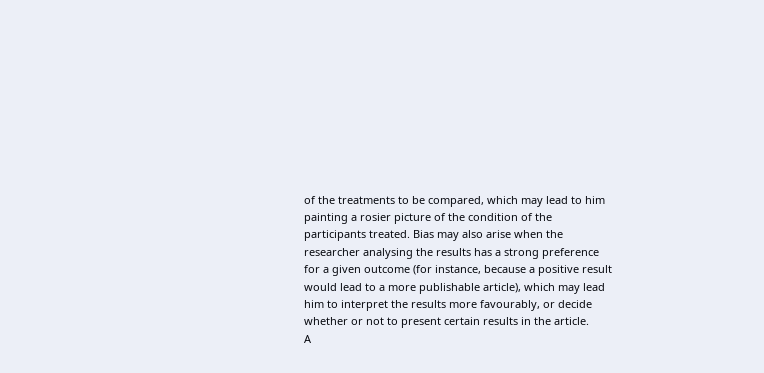of the treatments to be compared, which may lead to him painting a rosier picture of the condition of the participants treated. Bias may also arise when the researcher analysing the results has a strong preference for a given outcome (for instance, because a positive result would lead to a more publishable article), which may lead him to interpret the results more favourably, or decide whether or not to present certain results in the article.
A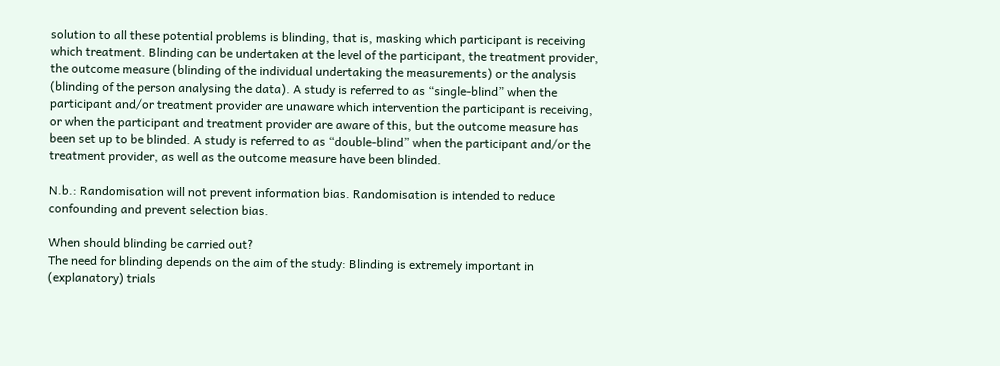solution to all these potential problems is blinding, that is, masking which participant is receiving which treatment. Blinding can be undertaken at the level of the participant, the treatment provider, the outcome measure (blinding of the individual undertaking the measurements) or the analysis (blinding of the person analysing the data). A study is referred to as “single-blind” when the participant and/or treatment provider are unaware which intervention the participant is receiving, or when the participant and treatment provider are aware of this, but the outcome measure has been set up to be blinded. A study is referred to as “double-blind” when the participant and/or the treatment provider, as well as the outcome measure have been blinded.

N.b.: Randomisation will not prevent information bias. Randomisation is intended to reduce confounding and prevent selection bias.

When should blinding be carried out?
The need for blinding depends on the aim of the study: Blinding is extremely important in (explanatory) trials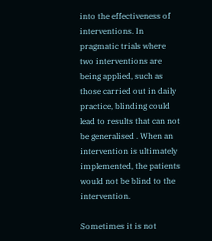into the effectiveness of interventions. In pragmatic trials where two interventions are being applied, such as those carried out in daily practice, blinding could lead to results that can not be generalised . When an intervention is ultimately implemented, the patients would not be blind to the intervention.

Sometimes it is not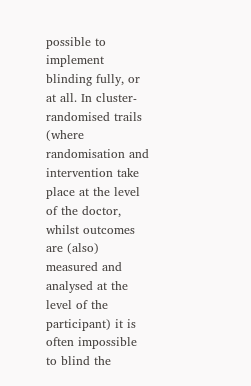possible to implement blinding fully, or at all. In cluster-randomised trails (where randomisation and intervention take place at the level of the doctor, whilst outcomes are (also) measured and analysed at the level of the participant) it is often impossible to blind the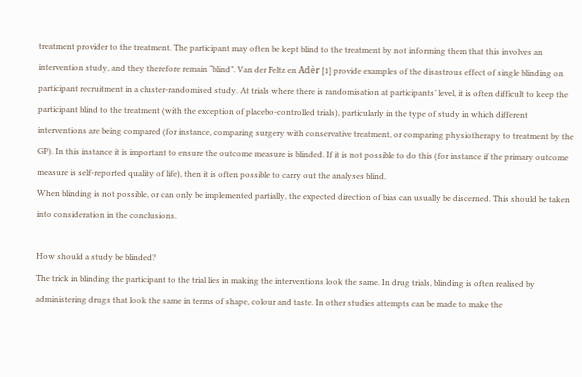treatment provider to the treatment. The participant may often be kept blind to the treatment by not informing them that this involves an intervention study, and they therefore remain “blind”. Van der Feltz en Adèr [1] provide examples of the disastrous effect of single blinding on participant recruitment in a cluster-randomised study. At trials where there is randomisation at participants’ level, it is often difficult to keep the participant blind to the treatment (with the exception of placebo-controlled trials), particularly in the type of study in which different interventions are being compared (for instance, comparing surgery with conservative treatment, or comparing physiotherapy to treatment by the GP). In this instance it is important to ensure the outcome measure is blinded. If it is not possible to do this (for instance if the primary outcome measure is self-reported quality of life), then it is often possible to carry out the analyses blind.
When blinding is not possible, or can only be implemented partially, the expected direction of bias can usually be discerned. This should be taken into consideration in the conclusions.

How should a study be blinded?
The trick in blinding the participant to the trial lies in making the interventions look the same. In drug trials, blinding is often realised by administering drugs that look the same in terms of shape, colour and taste. In other studies attempts can be made to make the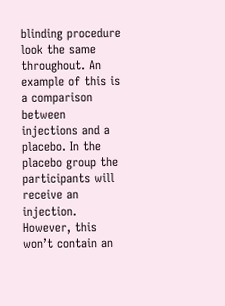blinding procedure look the same throughout. An example of this is a comparison between injections and a placebo. In the placebo group the participants will receive an injection. However, this won’t contain an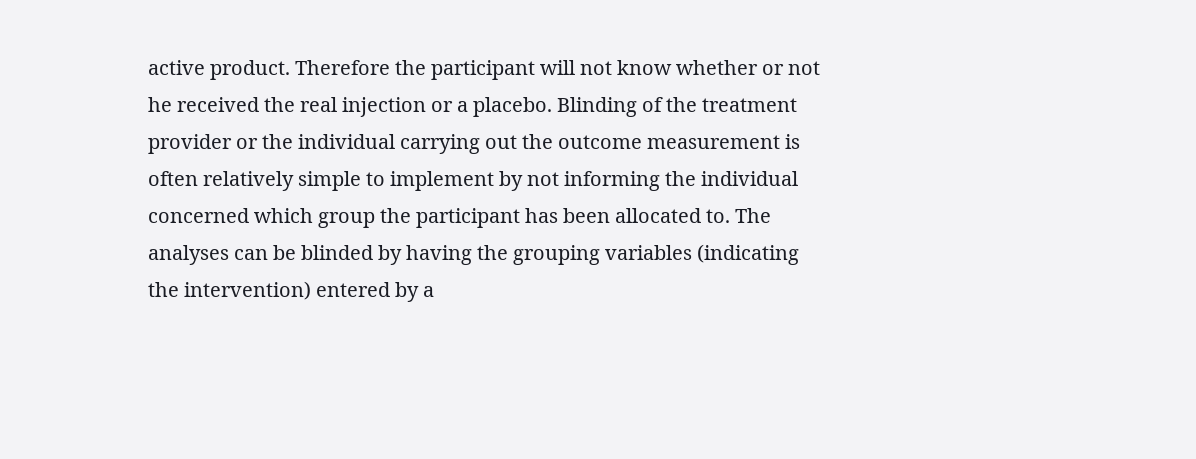active product. Therefore the participant will not know whether or not he received the real injection or a placebo. Blinding of the treatment provider or the individual carrying out the outcome measurement is often relatively simple to implement by not informing the individual concerned which group the participant has been allocated to. The analyses can be blinded by having the grouping variables (indicating the intervention) entered by a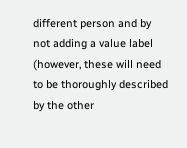different person and by not adding a value label (however, these will need to be thoroughly described by the other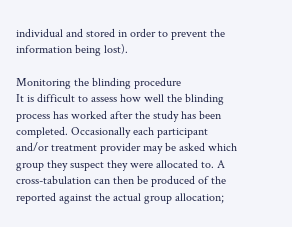individual and stored in order to prevent the information being lost).

Monitoring the blinding procedure
It is difficult to assess how well the blinding process has worked after the study has been completed. Occasionally each participant and/or treatment provider may be asked which group they suspect they were allocated to. A cross-tabulation can then be produced of the reported against the actual group allocation;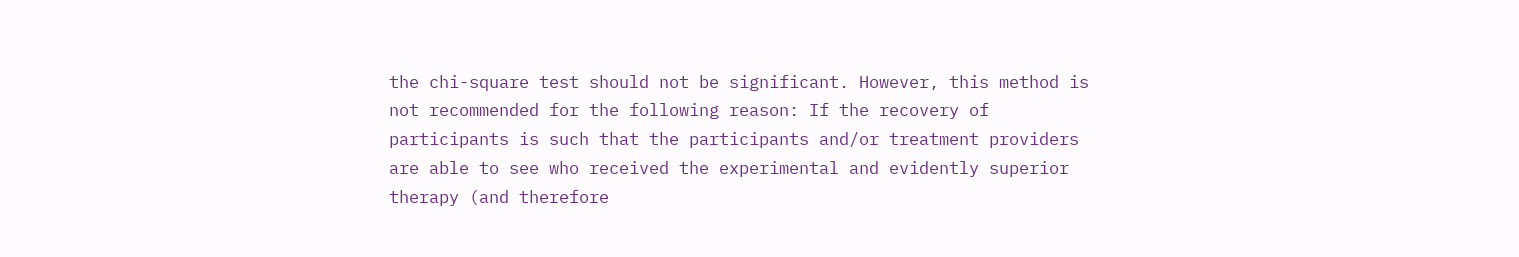the chi-square test should not be significant. However, this method is not recommended for the following reason: If the recovery of participants is such that the participants and/or treatment providers are able to see who received the experimental and evidently superior therapy (and therefore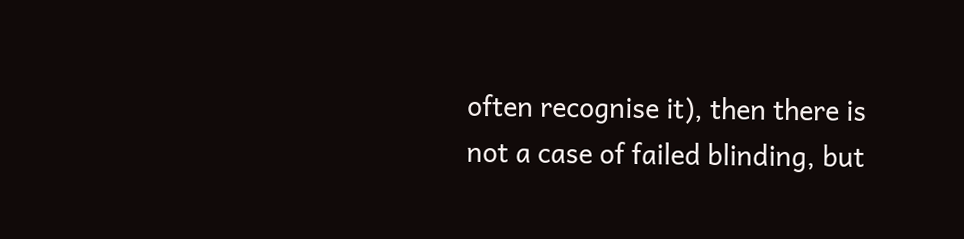often recognise it), then there is not a case of failed blinding, but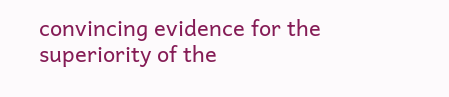convincing evidence for the superiority of the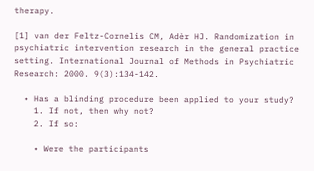therapy.

[1] van der Feltz-Cornelis CM, Adèr HJ. Randomization in psychiatric intervention research in the general practice setting. International Journal of Methods in Psychiatric Research: 2000. 9(3):134-142.

  • Has a blinding procedure been applied to your study?
    1. If not, then why not?
    2. If so:

    • Were the participants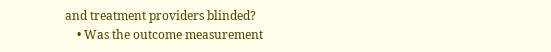and treatment providers blinded?
    • Was the outcome measurement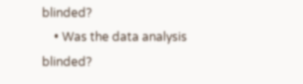blinded?
    • Was the data analysis blinded?